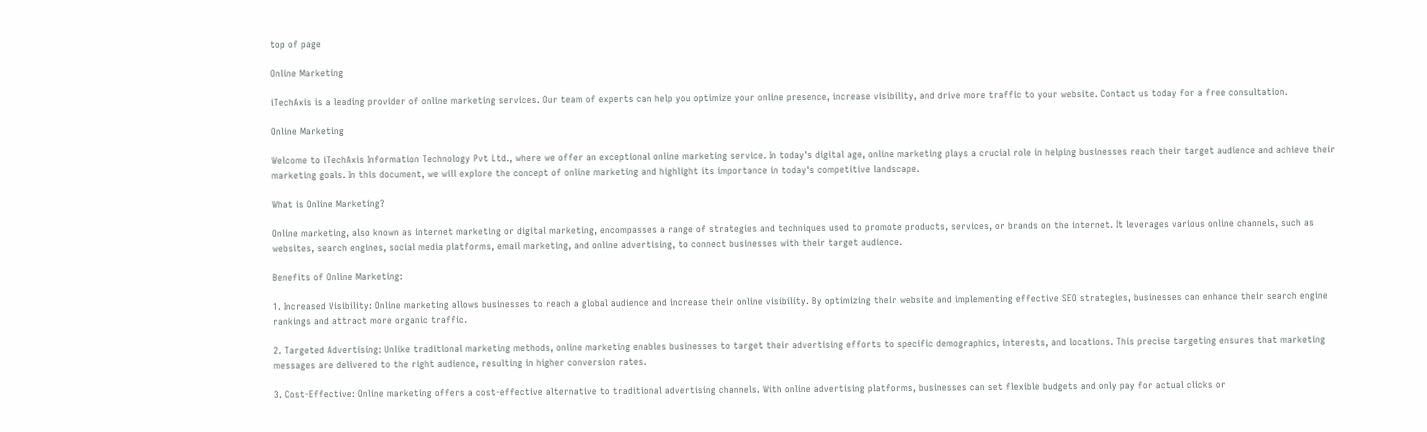top of page

Online Marketing

iTechAxis is a leading provider of online marketing services. Our team of experts can help you optimize your online presence, increase visibility, and drive more traffic to your website. Contact us today for a free consultation.

Online Marketing

Welcome to iTechAxis Information Technology Pvt Ltd., where we offer an exceptional online marketing service. In today's digital age, online marketing plays a crucial role in helping businesses reach their target audience and achieve their marketing goals. In this document, we will explore the concept of online marketing and highlight its importance in today's competitive landscape.

What is Online Marketing?

Online marketing, also known as internet marketing or digital marketing, encompasses a range of strategies and techniques used to promote products, services, or brands on the internet. It leverages various online channels, such as websites, search engines, social media platforms, email marketing, and online advertising, to connect businesses with their target audience.

Benefits of Online Marketing:

1. Increased Visibility: Online marketing allows businesses to reach a global audience and increase their online visibility. By optimizing their website and implementing effective SEO strategies, businesses can enhance their search engine rankings and attract more organic traffic.

2. Targeted Advertising: Unlike traditional marketing methods, online marketing enables businesses to target their advertising efforts to specific demographics, interests, and locations. This precise targeting ensures that marketing messages are delivered to the right audience, resulting in higher conversion rates.

3. Cost-Effective: Online marketing offers a cost-effective alternative to traditional advertising channels. With online advertising platforms, businesses can set flexible budgets and only pay for actual clicks or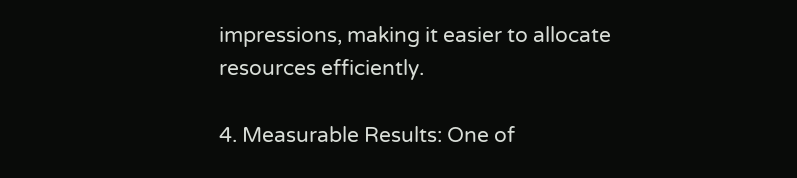impressions, making it easier to allocate resources efficiently.

4. Measurable Results: One of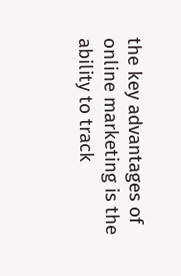the key advantages of online marketing is the ability to track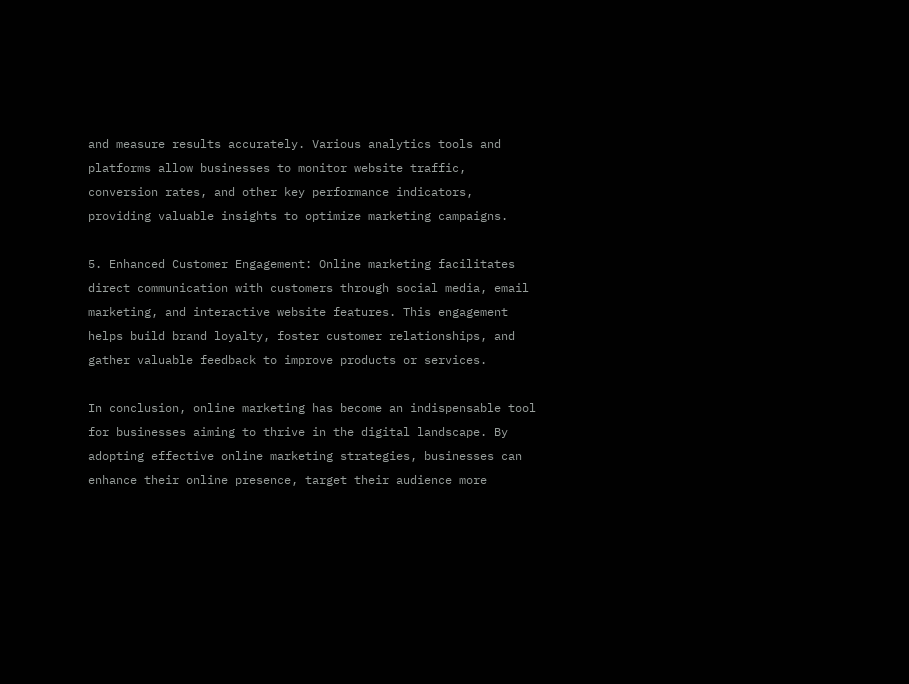and measure results accurately. Various analytics tools and platforms allow businesses to monitor website traffic, conversion rates, and other key performance indicators, providing valuable insights to optimize marketing campaigns.

5. Enhanced Customer Engagement: Online marketing facilitates direct communication with customers through social media, email marketing, and interactive website features. This engagement helps build brand loyalty, foster customer relationships, and gather valuable feedback to improve products or services.

In conclusion, online marketing has become an indispensable tool for businesses aiming to thrive in the digital landscape. By adopting effective online marketing strategies, businesses can enhance their online presence, target their audience more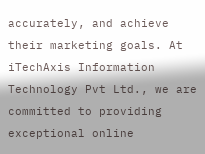accurately, and achieve their marketing goals. At iTechAxis Information Technology Pvt Ltd., we are committed to providing exceptional online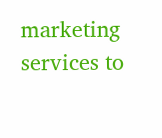marketing services to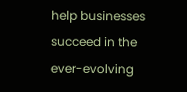help businesses succeed in the ever-evolving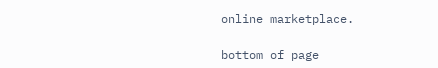online marketplace.

bottom of page